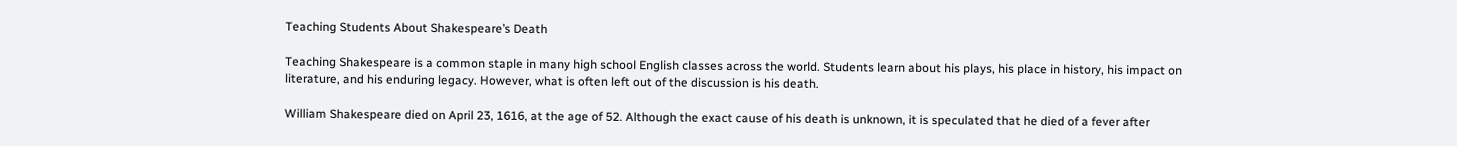Teaching Students About Shakespeare’s Death

Teaching Shakespeare is a common staple in many high school English classes across the world. Students learn about his plays, his place in history, his impact on literature, and his enduring legacy. However, what is often left out of the discussion is his death.

William Shakespeare died on April 23, 1616, at the age of 52. Although the exact cause of his death is unknown, it is speculated that he died of a fever after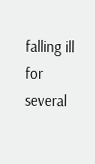falling ill for several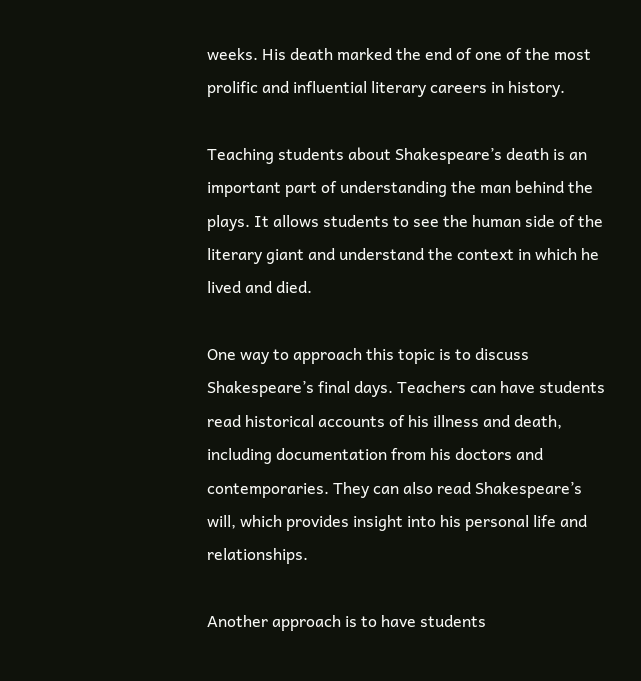weeks. His death marked the end of one of the most prolific and influential literary careers in history.

Teaching students about Shakespeare’s death is an important part of understanding the man behind the plays. It allows students to see the human side of the literary giant and understand the context in which he lived and died.

One way to approach this topic is to discuss Shakespeare’s final days. Teachers can have students read historical accounts of his illness and death, including documentation from his doctors and contemporaries. They can also read Shakespeare’s will, which provides insight into his personal life and relationships.

Another approach is to have students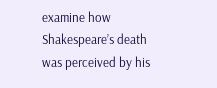examine how Shakespeare’s death was perceived by his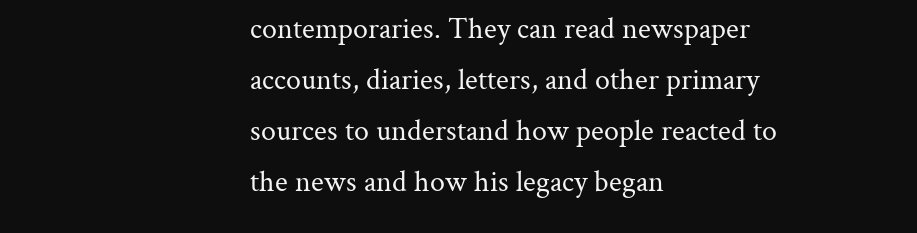contemporaries. They can read newspaper accounts, diaries, letters, and other primary sources to understand how people reacted to the news and how his legacy began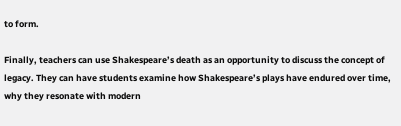to form.

Finally, teachers can use Shakespeare’s death as an opportunity to discuss the concept of legacy. They can have students examine how Shakespeare’s plays have endured over time, why they resonate with modern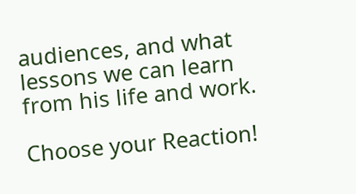audiences, and what lessons we can learn from his life and work.

Choose your Reaction!